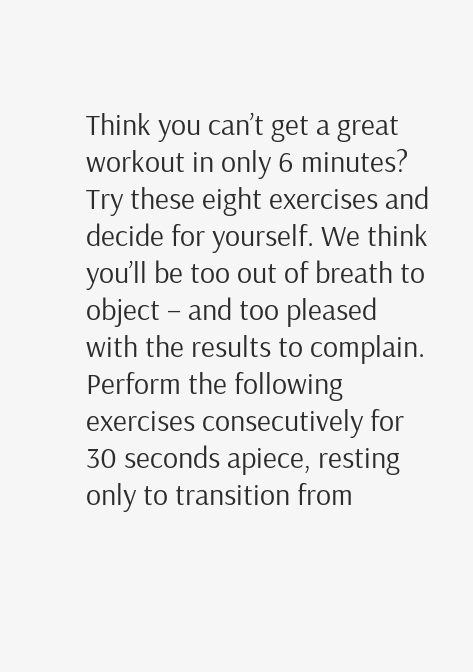Think you can’t get a great workout in only 6 minutes? Try these eight exercises and decide for yourself. We think you’ll be too out of breath to object – and too pleased with the results to complain. Perform the following exercises consecutively for 30 seconds apiece, resting only to transition from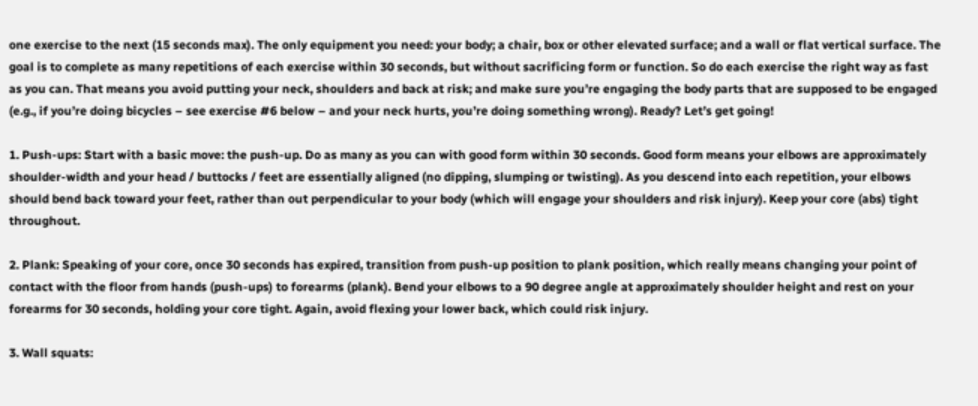one exercise to the next (15 seconds max). The only equipment you need: your body; a chair, box or other elevated surface; and a wall or flat vertical surface. The goal is to complete as many repetitions of each exercise within 30 seconds, but without sacrificing form or function. So do each exercise the right way as fast as you can. That means you avoid putting your neck, shoulders and back at risk; and make sure you’re engaging the body parts that are supposed to be engaged (e.g., if you’re doing bicycles – see exercise #6 below – and your neck hurts, you’re doing something wrong). Ready? Let’s get going!

1. Push-ups: Start with a basic move: the push-up. Do as many as you can with good form within 30 seconds. Good form means your elbows are approximately shoulder-width and your head / buttocks / feet are essentially aligned (no dipping, slumping or twisting). As you descend into each repetition, your elbows should bend back toward your feet, rather than out perpendicular to your body (which will engage your shoulders and risk injury). Keep your core (abs) tight throughout.

2. Plank: Speaking of your core, once 30 seconds has expired, transition from push-up position to plank position, which really means changing your point of contact with the floor from hands (push-ups) to forearms (plank). Bend your elbows to a 90 degree angle at approximately shoulder height and rest on your forearms for 30 seconds, holding your core tight. Again, avoid flexing your lower back, which could risk injury.

3. Wall squats: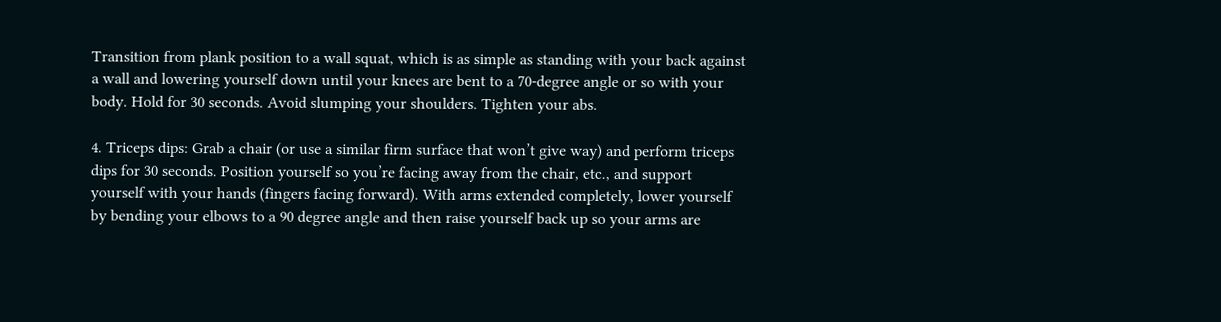Transition from plank position to a wall squat, which is as simple as standing with your back against a wall and lowering yourself down until your knees are bent to a 70-degree angle or so with your body. Hold for 30 seconds. Avoid slumping your shoulders. Tighten your abs.

4. Triceps dips: Grab a chair (or use a similar firm surface that won’t give way) and perform triceps dips for 30 seconds. Position yourself so you’re facing away from the chair, etc., and support yourself with your hands (fingers facing forward). With arms extended completely, lower yourself by bending your elbows to a 90 degree angle and then raise yourself back up so your arms are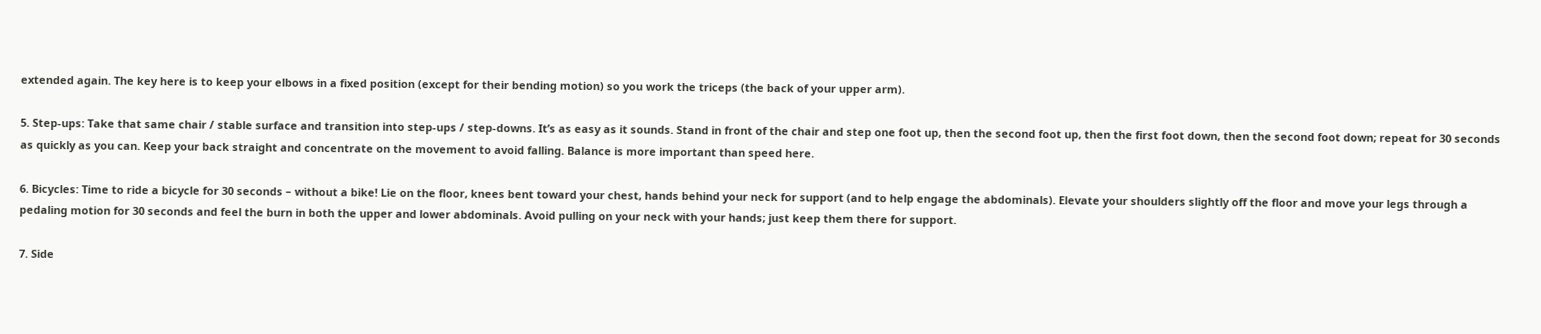extended again. The key here is to keep your elbows in a fixed position (except for their bending motion) so you work the triceps (the back of your upper arm).

5. Step-ups: Take that same chair / stable surface and transition into step-ups / step-downs. It’s as easy as it sounds. Stand in front of the chair and step one foot up, then the second foot up, then the first foot down, then the second foot down; repeat for 30 seconds as quickly as you can. Keep your back straight and concentrate on the movement to avoid falling. Balance is more important than speed here.

6. Bicycles: Time to ride a bicycle for 30 seconds – without a bike! Lie on the floor, knees bent toward your chest, hands behind your neck for support (and to help engage the abdominals). Elevate your shoulders slightly off the floor and move your legs through a pedaling motion for 30 seconds and feel the burn in both the upper and lower abdominals. Avoid pulling on your neck with your hands; just keep them there for support.

7. Side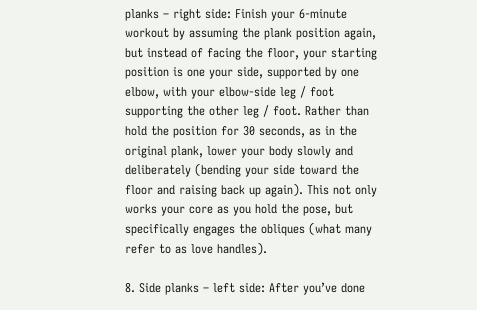planks – right side: Finish your 6-minute workout by assuming the plank position again, but instead of facing the floor, your starting position is one your side, supported by one elbow, with your elbow-side leg / foot supporting the other leg / foot. Rather than hold the position for 30 seconds, as in the original plank, lower your body slowly and deliberately (bending your side toward the floor and raising back up again). This not only works your core as you hold the pose, but specifically engages the obliques (what many refer to as love handles).

8. Side planks – left side: After you’ve done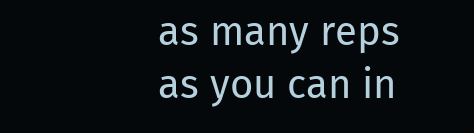as many reps as you can in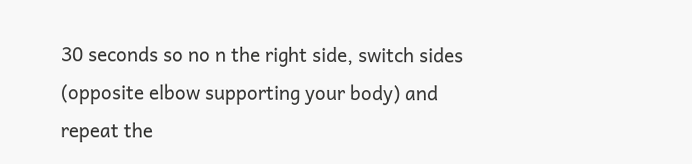30 seconds so no n the right side, switch sides (opposite elbow supporting your body) and repeat the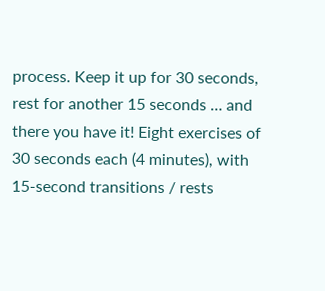process. Keep it up for 30 seconds, rest for another 15 seconds … and there you have it! Eight exercises of 30 seconds each (4 minutes), with 15-second transitions / rests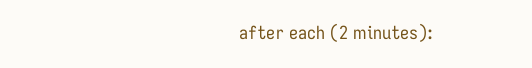after each (2 minutes):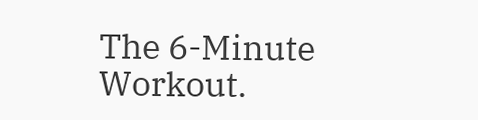The 6-Minute Workout.